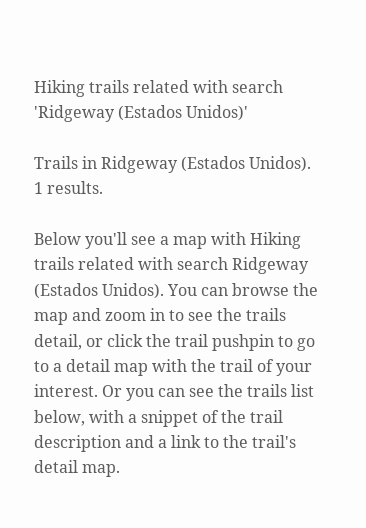Hiking trails related with search 'Ridgeway (Estados Unidos)'

Trails in Ridgeway (Estados Unidos). 1 results.

Below you'll see a map with Hiking trails related with search Ridgeway (Estados Unidos). You can browse the map and zoom in to see the trails detail, or click the trail pushpin to go to a detail map with the trail of your interest. Or you can see the trails list below, with a snippet of the trail description and a link to the trail's detail map.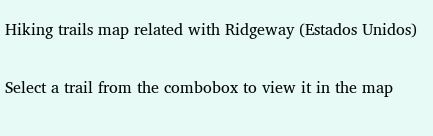Hiking trails map related with Ridgeway (Estados Unidos)

Select a trail from the combobox to view it in the map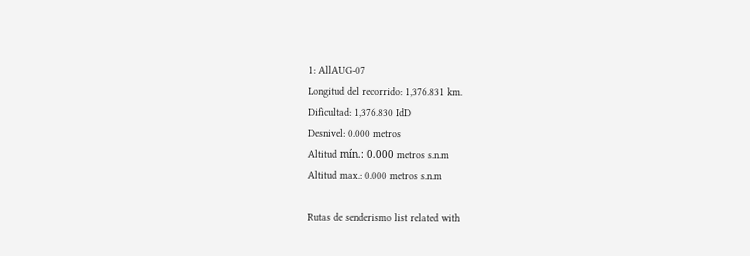1: AllAUG-07
Longitud del recorrido: 1,376.831 km.
Dificultad: 1,376.830 IdD
Desnivel: 0.000 metros
Altitud mín.: 0.000 metros s.n.m
Altitud max.: 0.000 metros s.n.m

Rutas de senderismo list related with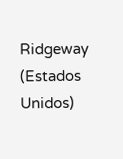Ridgeway (Estados Unidos)